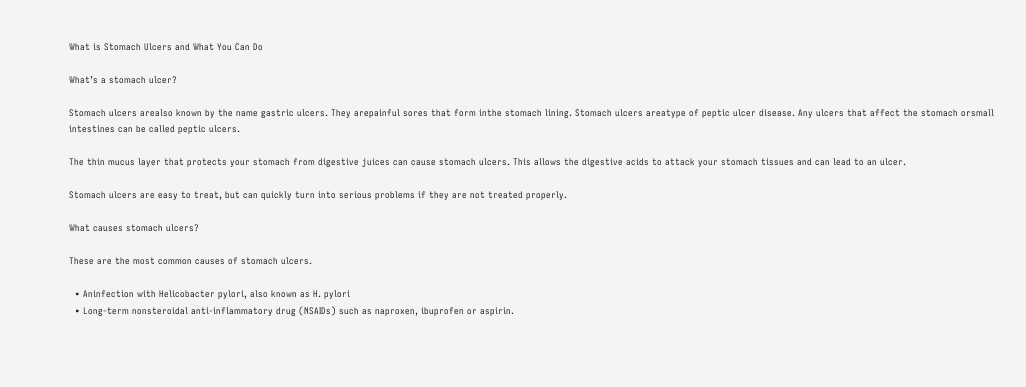What is Stomach Ulcers and What You Can Do

What’s a stomach ulcer?

Stomach ulcers arealso known by the name gastric ulcers. They arepainful sores that form inthe stomach lining. Stomach ulcers areatype of peptic ulcer disease. Any ulcers that affect the stomach orsmall intestines can be called peptic ulcers.

The thin mucus layer that protects your stomach from digestive juices can cause stomach ulcers. This allows the digestive acids to attack your stomach tissues and can lead to an ulcer.

Stomach ulcers are easy to treat, but can quickly turn into serious problems if they are not treated properly.

What causes stomach ulcers?

These are the most common causes of stomach ulcers.

  • Aninfection with Helicobacter pylori, also known as H. pylori
  • Long-term nonsteroidal anti-inflammatory drug (NSAIDs) such as naproxen, ibuprofen or aspirin.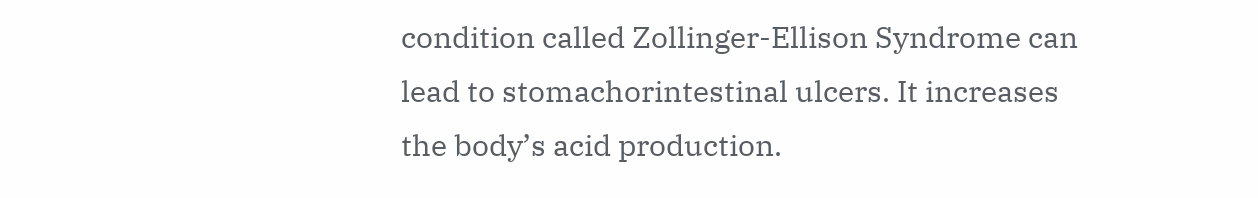condition called Zollinger-Ellison Syndrome can lead to stomachorintestinal ulcers. It increases the body’s acid production.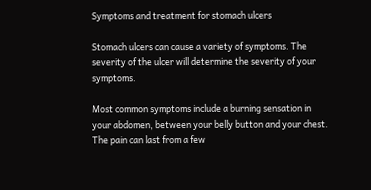Symptoms and treatment for stomach ulcers

Stomach ulcers can cause a variety of symptoms. The severity of the ulcer will determine the severity of your symptoms.

Most common symptoms include a burning sensation in your abdomen, between your belly button and your chest. The pain can last from a few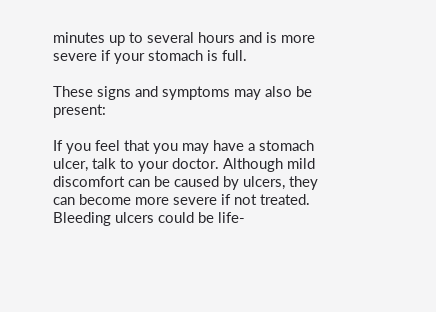minutes up to several hours and is more severe if your stomach is full.

These signs and symptoms may also be present:

If you feel that you may have a stomach ulcer, talk to your doctor. Although mild discomfort can be caused by ulcers, they can become more severe if not treated. Bleeding ulcers could be life-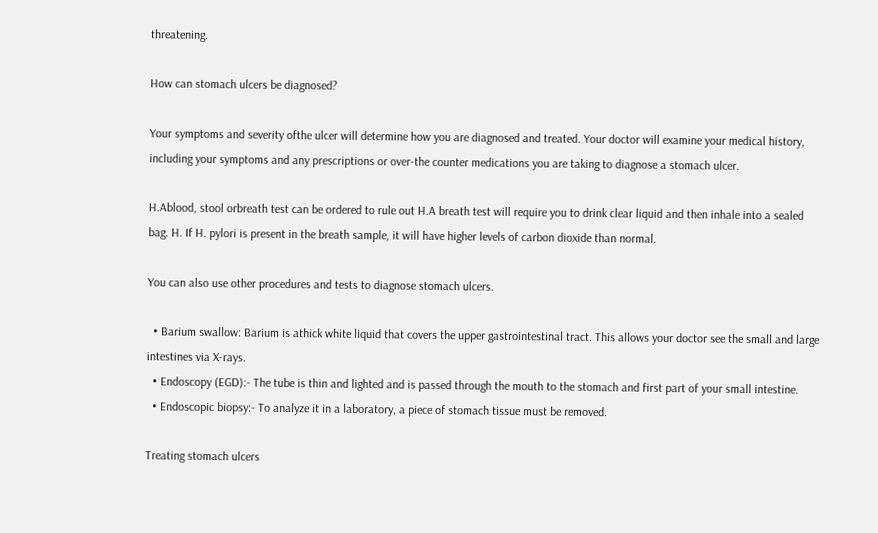threatening.

How can stomach ulcers be diagnosed?

Your symptoms and severity ofthe ulcer will determine how you are diagnosed and treated. Your doctor will examine your medical history, including your symptoms and any prescriptions or over-the counter medications you are taking to diagnose a stomach ulcer.

H.Ablood, stool orbreath test can be ordered to rule out H.A breath test will require you to drink clear liquid and then inhale into a sealed bag. H. If H. pylori is present in the breath sample, it will have higher levels of carbon dioxide than normal.

You can also use other procedures and tests to diagnose stomach ulcers.

  • Barium swallow: Barium is athick white liquid that covers the upper gastrointestinal tract. This allows your doctor see the small and large intestines via X-rays.
  • Endoscopy (EGD):- The tube is thin and lighted and is passed through the mouth to the stomach and first part of your small intestine.
  • Endoscopic biopsy:- To analyze it in a laboratory, a piece of stomach tissue must be removed.

Treating stomach ulcers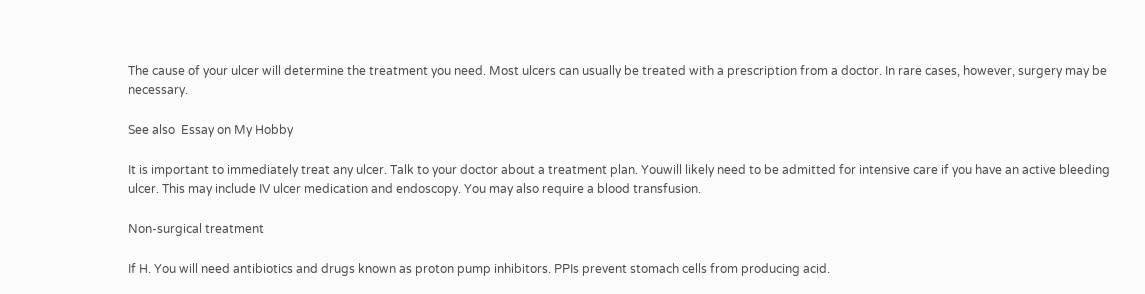The cause of your ulcer will determine the treatment you need. Most ulcers can usually be treated with a prescription from a doctor. In rare cases, however, surgery may be necessary.

See also  Essay on My Hobby

It is important to immediately treat any ulcer. Talk to your doctor about a treatment plan. Youwill likely need to be admitted for intensive care if you have an active bleeding ulcer. This may include IV ulcer medication and endoscopy. You may also require a blood transfusion.

Non-surgical treatment

If H. You will need antibiotics and drugs known as proton pump inhibitors. PPIs prevent stomach cells from producing acid.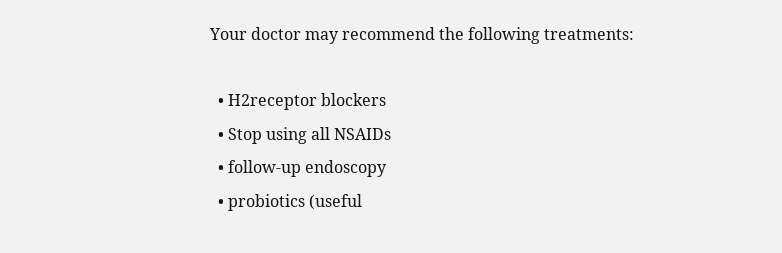Your doctor may recommend the following treatments:

  • H2receptor blockers
  • Stop using all NSAIDs
  • follow-up endoscopy
  • probiotics (useful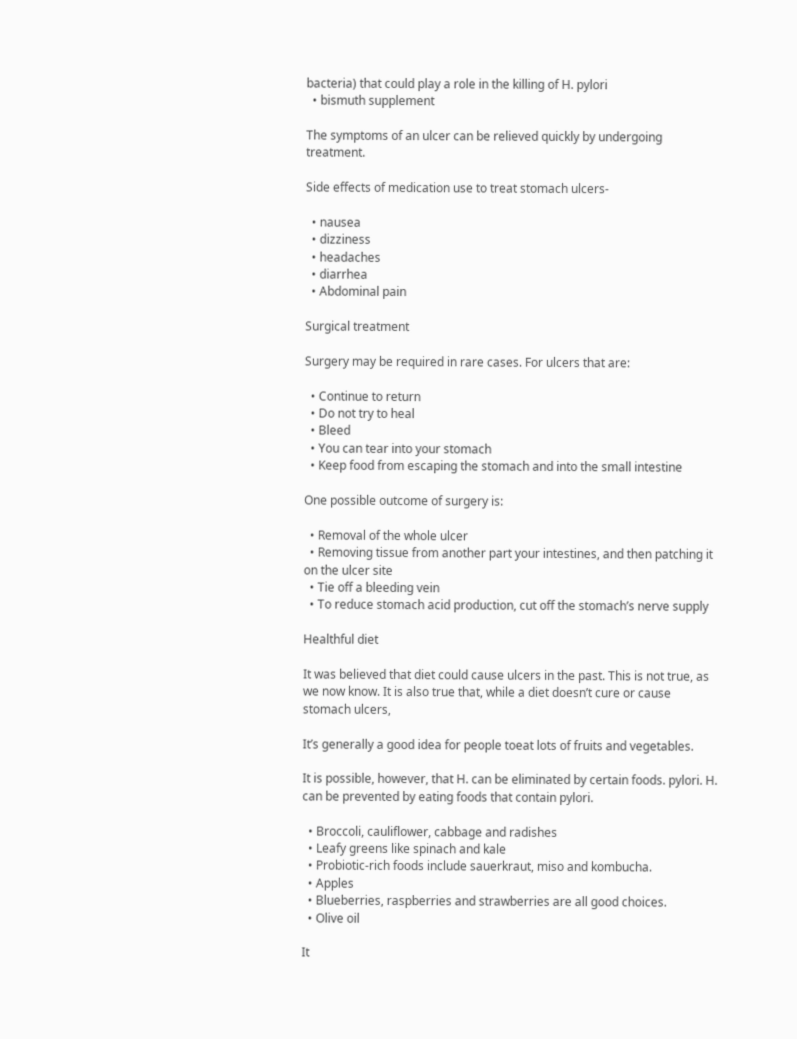bacteria) that could play a role in the killing of H. pylori
  • bismuth supplement

The symptoms of an ulcer can be relieved quickly by undergoing treatment.

Side effects of medication use to treat stomach ulcers-

  • nausea
  • dizziness
  • headaches
  • diarrhea
  • Abdominal pain

Surgical treatment

Surgery may be required in rare cases. For ulcers that are:

  • Continue to return
  • Do not try to heal
  • Bleed
  • You can tear into your stomach
  • Keep food from escaping the stomach and into the small intestine

One possible outcome of surgery is:

  • Removal of the whole ulcer
  • Removing tissue from another part your intestines, and then patching it on the ulcer site
  • Tie off a bleeding vein
  • To reduce stomach acid production, cut off the stomach’s nerve supply

Healthful diet

It was believed that diet could cause ulcers in the past. This is not true, as we now know. It is also true that, while a diet doesn’t cure or cause stomach ulcers,

It’s generally a good idea for people toeat lots of fruits and vegetables.

It is possible, however, that H. can be eliminated by certain foods. pylori. H. can be prevented by eating foods that contain pylori.

  • Broccoli, cauliflower, cabbage and radishes
  • Leafy greens like spinach and kale
  • Probiotic-rich foods include sauerkraut, miso and kombucha.
  • Apples
  • Blueberries, raspberries and strawberries are all good choices.
  • Olive oil

It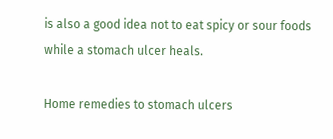is also a good idea not to eat spicy or sour foods while a stomach ulcer heals.

Home remedies to stomach ulcers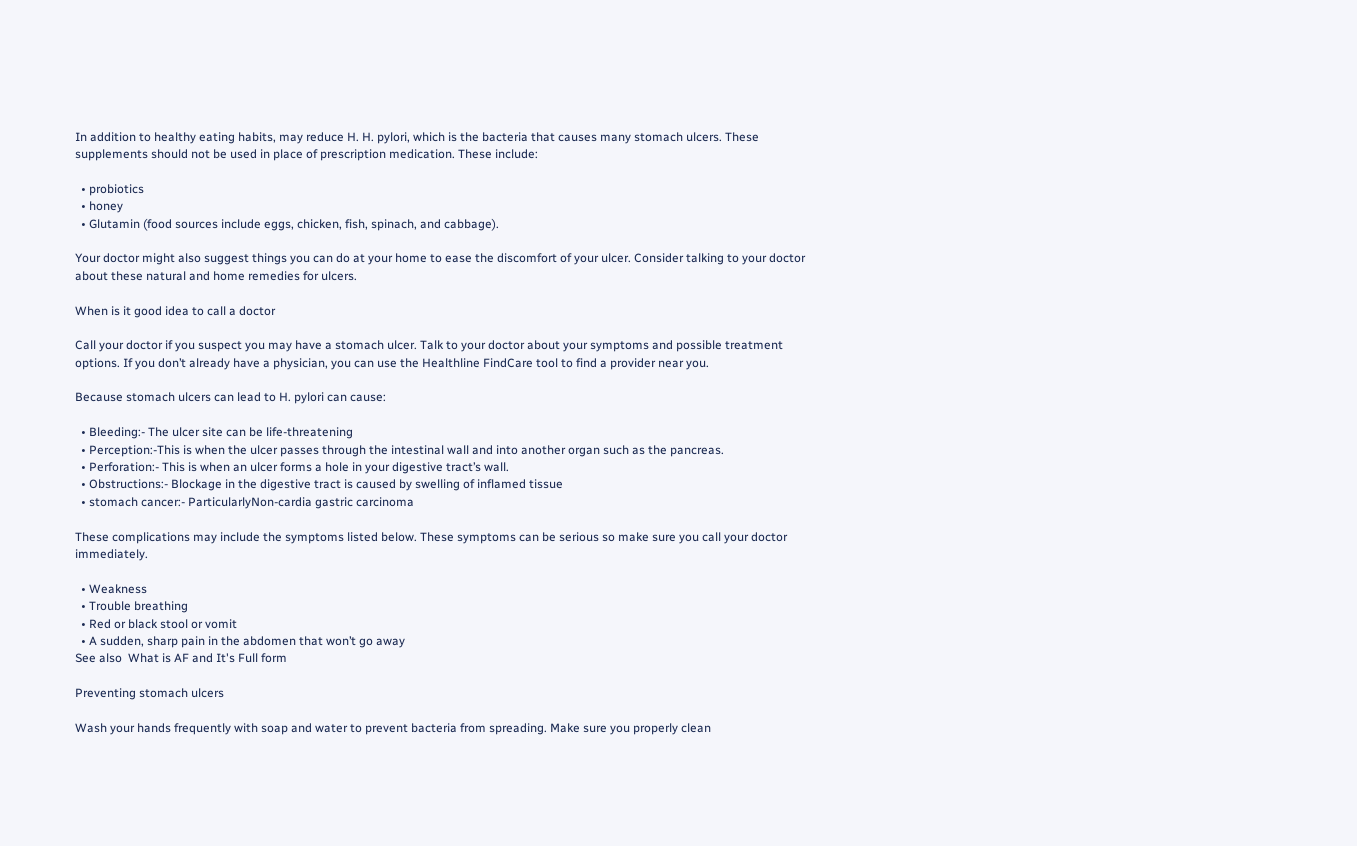In addition to healthy eating habits, may reduce H. H. pylori, which is the bacteria that causes many stomach ulcers. These supplements should not be used in place of prescription medication. These include:

  • probiotics
  • honey
  • Glutamin (food sources include eggs, chicken, fish, spinach, and cabbage).

Your doctor might also suggest things you can do at your home to ease the discomfort of your ulcer. Consider talking to your doctor about these natural and home remedies for ulcers.

When is it good idea to call a doctor

Call your doctor if you suspect you may have a stomach ulcer. Talk to your doctor about your symptoms and possible treatment options. If you don’t already have a physician, you can use the Healthline FindCare tool to find a provider near you.

Because stomach ulcers can lead to H. pylori can cause:

  • Bleeding:- The ulcer site can be life-threatening
  • Perception:-This is when the ulcer passes through the intestinal wall and into another organ such as the pancreas.
  • Perforation:- This is when an ulcer forms a hole in your digestive tract’s wall.
  • Obstructions:- Blockage in the digestive tract is caused by swelling of inflamed tissue
  • stomach cancer:- ParticularlyNon-cardia gastric carcinoma

These complications may include the symptoms listed below. These symptoms can be serious so make sure you call your doctor immediately.

  • Weakness
  • Trouble breathing
  • Red or black stool or vomit
  • A sudden, sharp pain in the abdomen that won’t go away
See also  What is AF and It's Full form

Preventing stomach ulcers

Wash your hands frequently with soap and water to prevent bacteria from spreading. Make sure you properly clean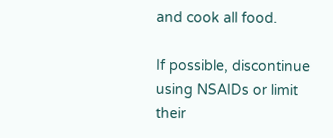and cook all food.

If possible, discontinue using NSAIDs or limit their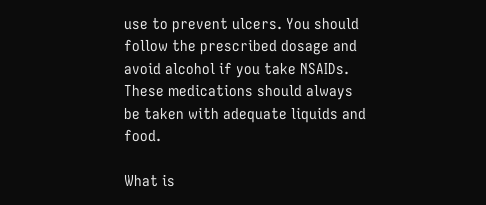use to prevent ulcers. You should follow the prescribed dosage and avoid alcohol if you take NSAIDs. These medications should always be taken with adequate liquids and food.

What is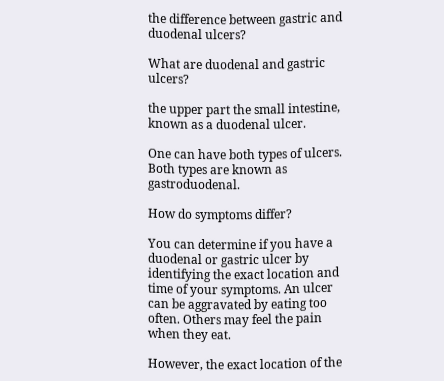the difference between gastric and duodenal ulcers?

What are duodenal and gastric ulcers?

the upper part the small intestine, known as a duodenal ulcer.

One can have both types of ulcers. Both types are known as gastroduodenal.

How do symptoms differ?

You can determine if you have a duodenal or gastric ulcer by identifying the exact location and time of your symptoms. An ulcer can be aggravated by eating too often. Others may feel the pain when they eat.

However, the exact location of the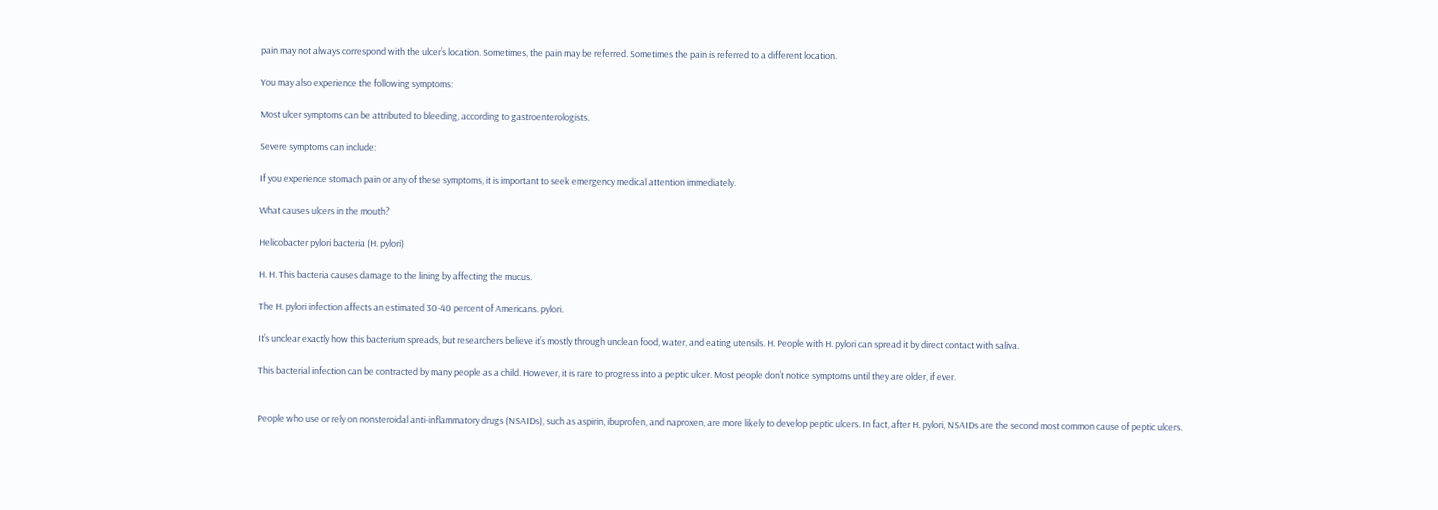pain may not always correspond with the ulcer’s location. Sometimes, the pain may be referred. Sometimes the pain is referred to a different location.

You may also experience the following symptoms:

Most ulcer symptoms can be attributed to bleeding, according to gastroenterologists.

Severe symptoms can include:

If you experience stomach pain or any of these symptoms, it is important to seek emergency medical attention immediately.

What causes ulcers in the mouth?

Helicobacter pylori bacteria (H. pylori)

H. H. This bacteria causes damage to the lining by affecting the mucus.

The H. pylori infection affects an estimated 30-40 percent of Americans. pylori.

It’s unclear exactly how this bacterium spreads, but researchers believe it’s mostly through unclean food, water, and eating utensils. H. People with H. pylori can spread it by direct contact with saliva.

This bacterial infection can be contracted by many people as a child. However, it is rare to progress into a peptic ulcer. Most people don’t notice symptoms until they are older, if ever.


People who use or rely on nonsteroidal anti-inflammatory drugs (NSAIDs), such as aspirin, ibuprofen, and naproxen, are more likely to develop peptic ulcers. In fact, after H. pylori, NSAIDs are the second most common cause of peptic ulcers.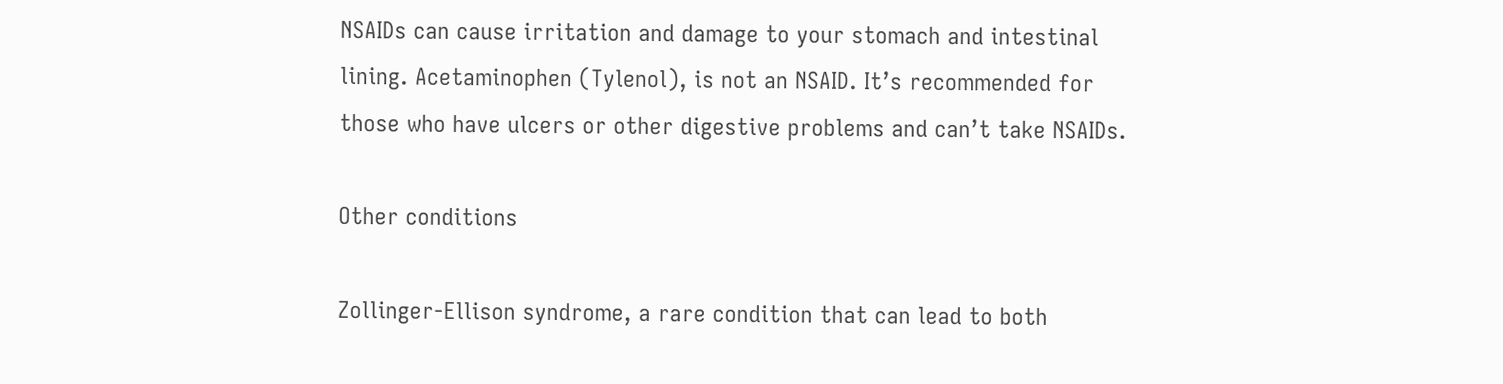NSAIDs can cause irritation and damage to your stomach and intestinal lining. Acetaminophen (Tylenol), is not an NSAID. It’s recommended for those who have ulcers or other digestive problems and can’t take NSAIDs.

Other conditions

Zollinger-Ellison syndrome, a rare condition that can lead to both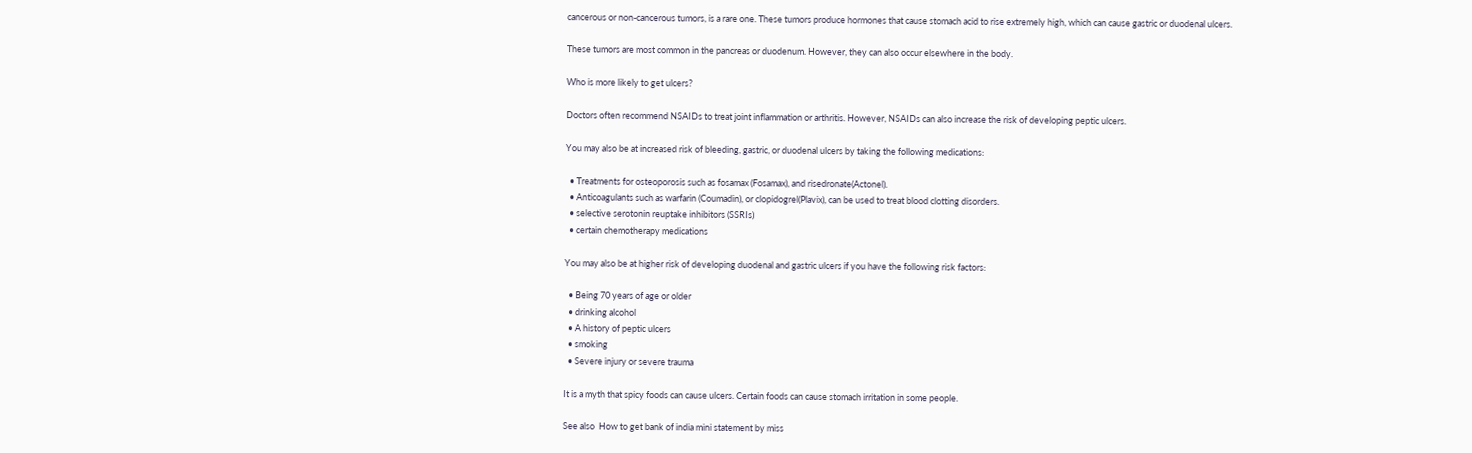cancerous or non-cancerous tumors, is a rare one. These tumors produce hormones that cause stomach acid to rise extremely high, which can cause gastric or duodenal ulcers.

These tumors are most common in the pancreas or duodenum. However, they can also occur elsewhere in the body.

Who is more likely to get ulcers?

Doctors often recommend NSAIDs to treat joint inflammation or arthritis. However, NSAIDs can also increase the risk of developing peptic ulcers.

You may also be at increased risk of bleeding, gastric, or duodenal ulcers by taking the following medications:

  • Treatments for osteoporosis such as fosamax (Fosamax), and risedronate(Actonel).
  • Anticoagulants such as warfarin (Coumadin), or clopidogrel(Plavix), can be used to treat blood clotting disorders.
  • selective serotonin reuptake inhibitors (SSRIs)
  • certain chemotherapy medications

You may also be at higher risk of developing duodenal and gastric ulcers if you have the following risk factors:

  • Being 70 years of age or older
  • drinking alcohol
  • A history of peptic ulcers
  • smoking
  • Severe injury or severe trauma

It is a myth that spicy foods can cause ulcers. Certain foods can cause stomach irritation in some people.

See also  How to get bank of india mini statement by miss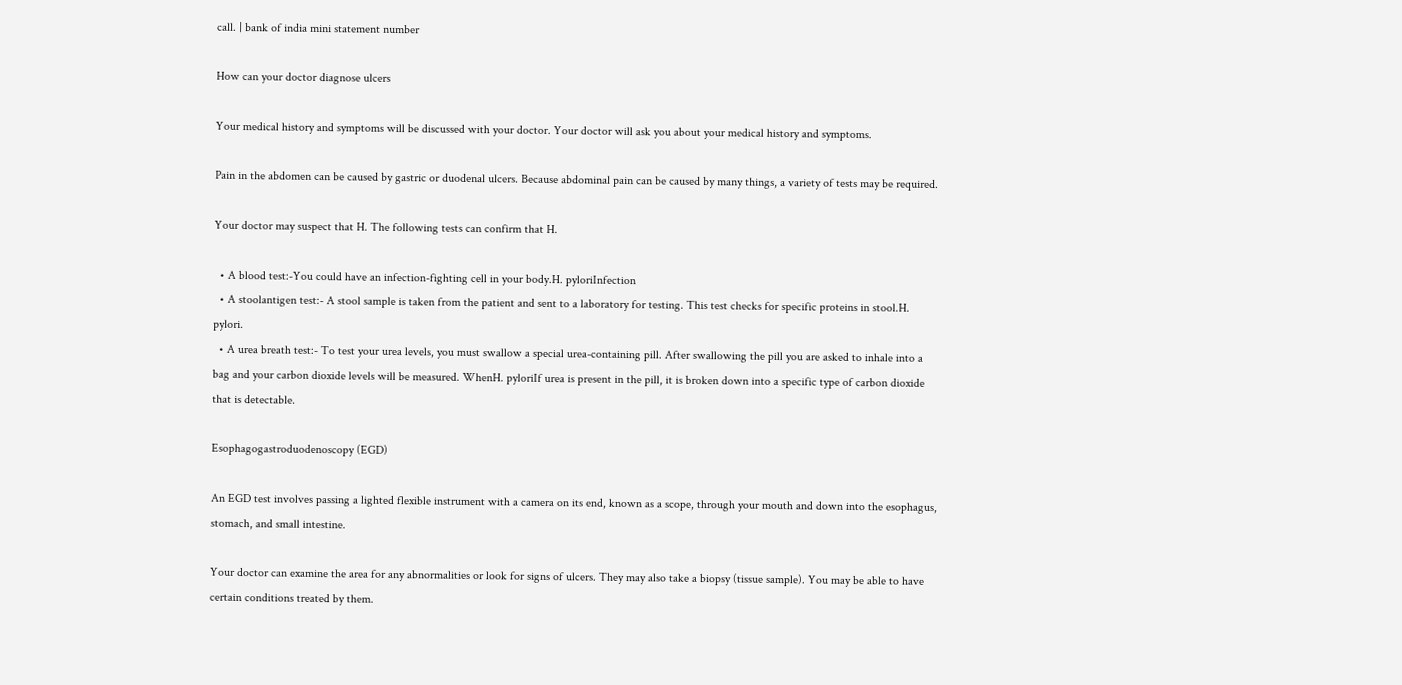call. | bank of india mini statement number

How can your doctor diagnose ulcers

Your medical history and symptoms will be discussed with your doctor. Your doctor will ask you about your medical history and symptoms.

Pain in the abdomen can be caused by gastric or duodenal ulcers. Because abdominal pain can be caused by many things, a variety of tests may be required.

Your doctor may suspect that H. The following tests can confirm that H.

  • A blood test:-You could have an infection-fighting cell in your body.H. pyloriInfection
  • A stoolantigen test:- A stool sample is taken from the patient and sent to a laboratory for testing. This test checks for specific proteins in stool.H. pylori.
  • A urea breath test:- To test your urea levels, you must swallow a special urea-containing pill. After swallowing the pill you are asked to inhale into a bag and your carbon dioxide levels will be measured. WhenH. pyloriIf urea is present in the pill, it is broken down into a specific type of carbon dioxide that is detectable.

Esophagogastroduodenoscopy (EGD)

An EGD test involves passing a lighted flexible instrument with a camera on its end, known as a scope, through your mouth and down into the esophagus, stomach, and small intestine.

Your doctor can examine the area for any abnormalities or look for signs of ulcers. They may also take a biopsy (tissue sample). You may be able to have certain conditions treated by them.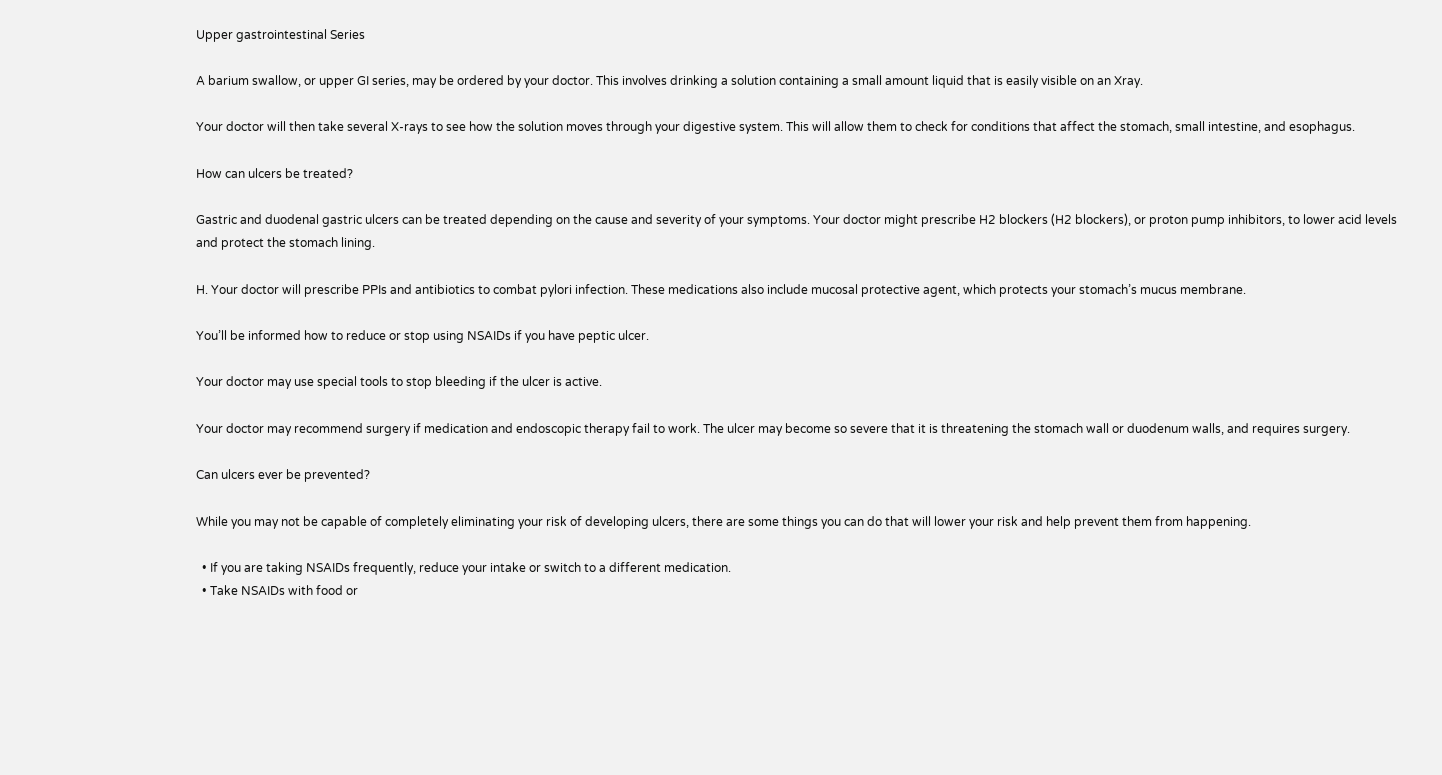Upper gastrointestinal Series

A barium swallow, or upper GI series, may be ordered by your doctor. This involves drinking a solution containing a small amount liquid that is easily visible on an Xray.

Your doctor will then take several X-rays to see how the solution moves through your digestive system. This will allow them to check for conditions that affect the stomach, small intestine, and esophagus.

How can ulcers be treated?

Gastric and duodenal gastric ulcers can be treated depending on the cause and severity of your symptoms. Your doctor might prescribe H2 blockers (H2 blockers), or proton pump inhibitors, to lower acid levels and protect the stomach lining.

H. Your doctor will prescribe PPIs and antibiotics to combat pylori infection. These medications also include mucosal protective agent, which protects your stomach’s mucus membrane.

You’ll be informed how to reduce or stop using NSAIDs if you have peptic ulcer.

Your doctor may use special tools to stop bleeding if the ulcer is active.

Your doctor may recommend surgery if medication and endoscopic therapy fail to work. The ulcer may become so severe that it is threatening the stomach wall or duodenum walls, and requires surgery.

Can ulcers ever be prevented?

While you may not be capable of completely eliminating your risk of developing ulcers, there are some things you can do that will lower your risk and help prevent them from happening.

  • If you are taking NSAIDs frequently, reduce your intake or switch to a different medication.
  • Take NSAIDs with food or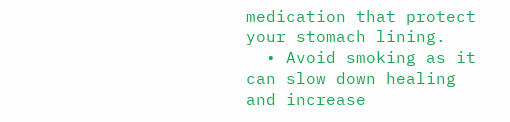medication that protect your stomach lining.
  • Avoid smoking as it can slow down healing and increase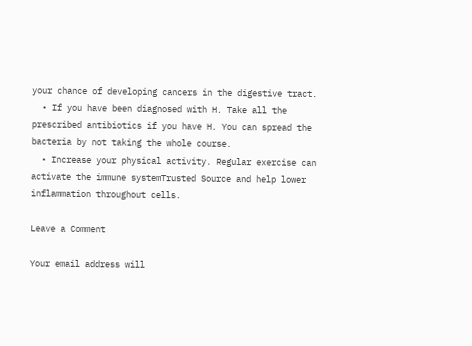your chance of developing cancers in the digestive tract.
  • If you have been diagnosed with H. Take all the prescribed antibiotics if you have H. You can spread the bacteria by not taking the whole course.
  • Increase your physical activity. Regular exercise can activate the immune systemTrusted Source and help lower inflammation throughout cells.

Leave a Comment

Your email address will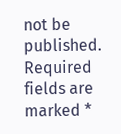not be published. Required fields are marked *